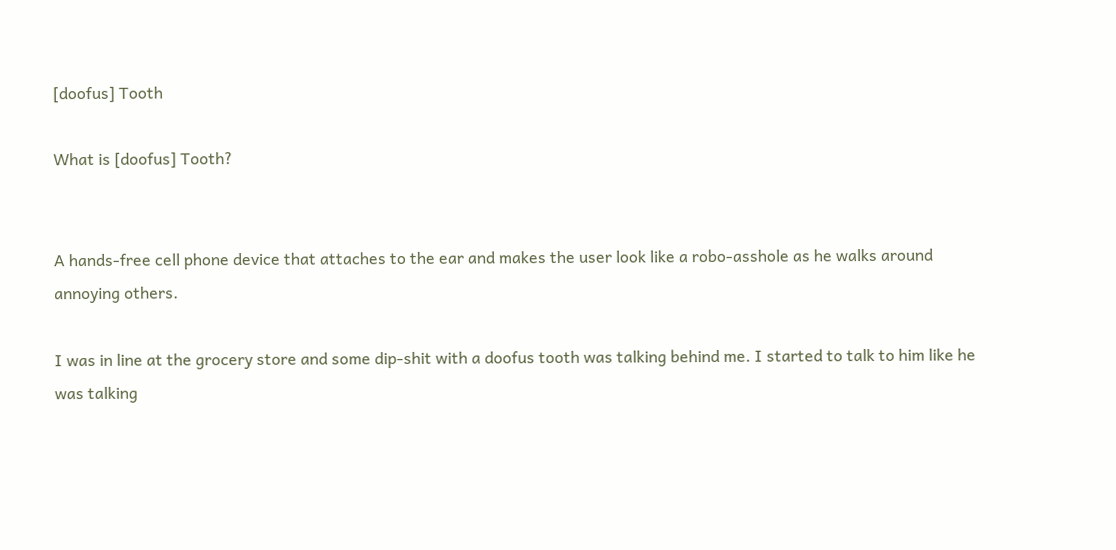[doofus] Tooth

What is [doofus] Tooth?


A hands-free cell phone device that attaches to the ear and makes the user look like a robo-asshole as he walks around annoying others.

I was in line at the grocery store and some dip-shit with a doofus tooth was talking behind me. I started to talk to him like he was talking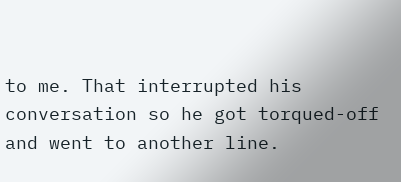to me. That interrupted his conversation so he got torqued-off and went to another line.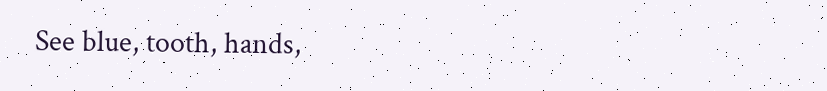See blue, tooth, hands,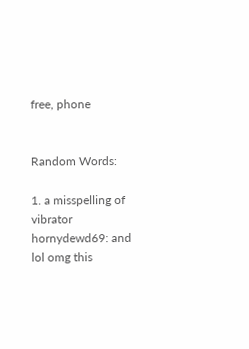free, phone


Random Words:

1. a misspelling of vibrator hornydewd69: and lol omg this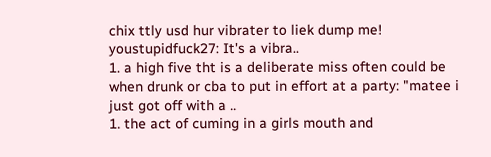chix ttly usd hur vibrater to liek dump me! youstupidfuck27: It's a vibra..
1. a high five tht is a deliberate miss often could be when drunk or cba to put in effort at a party: "matee i just got off with a ..
1. the act of cuming in a girls mouth and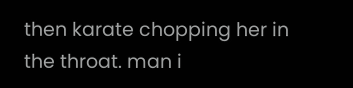then karate chopping her in the throat. man i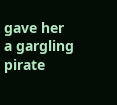gave her a gargling pirate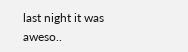last night it was aweso..